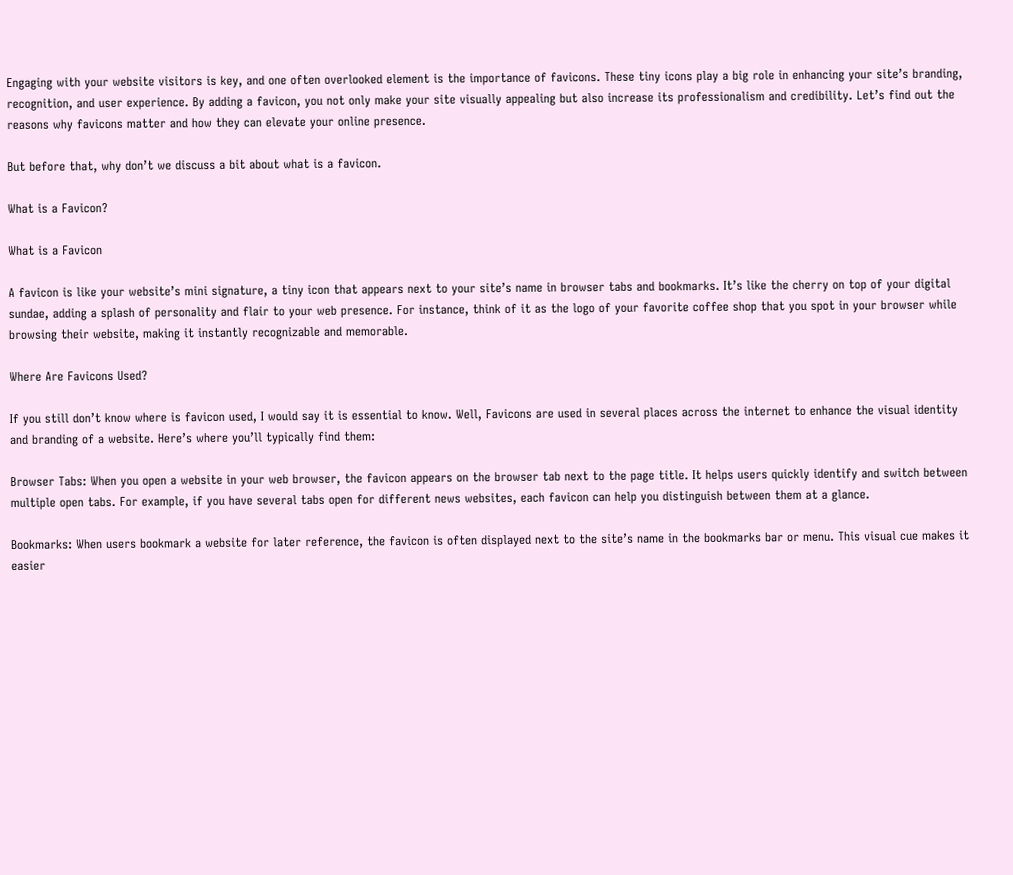Engaging with your website visitors is key, and one often overlooked element is the importance of favicons. These tiny icons play a big role in enhancing your site’s branding, recognition, and user experience. By adding a favicon, you not only make your site visually appealing but also increase its professionalism and credibility. Let’s find out the reasons why favicons matter and how they can elevate your online presence.

But before that, why don’t we discuss a bit about what is a favicon.

What is a Favicon?

What is a Favicon

A favicon is like your website’s mini signature, a tiny icon that appears next to your site’s name in browser tabs and bookmarks. It’s like the cherry on top of your digital sundae, adding a splash of personality and flair to your web presence. For instance, think of it as the logo of your favorite coffee shop that you spot in your browser while browsing their website, making it instantly recognizable and memorable.

Where Are Favicons Used?

If you still don’t know where is favicon used, I would say it is essential to know. Well, Favicons are used in several places across the internet to enhance the visual identity and branding of a website. Here’s where you’ll typically find them:

Browser Tabs: When you open a website in your web browser, the favicon appears on the browser tab next to the page title. It helps users quickly identify and switch between multiple open tabs. For example, if you have several tabs open for different news websites, each favicon can help you distinguish between them at a glance.

Bookmarks: When users bookmark a website for later reference, the favicon is often displayed next to the site’s name in the bookmarks bar or menu. This visual cue makes it easier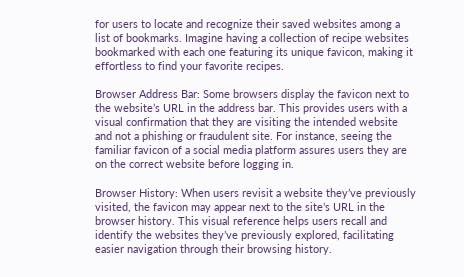for users to locate and recognize their saved websites among a list of bookmarks. Imagine having a collection of recipe websites bookmarked with each one featuring its unique favicon, making it effortless to find your favorite recipes.

Browser Address Bar: Some browsers display the favicon next to the website’s URL in the address bar. This provides users with a visual confirmation that they are visiting the intended website and not a phishing or fraudulent site. For instance, seeing the familiar favicon of a social media platform assures users they are on the correct website before logging in.

Browser History: When users revisit a website they’ve previously visited, the favicon may appear next to the site’s URL in the browser history. This visual reference helps users recall and identify the websites they’ve previously explored, facilitating easier navigation through their browsing history.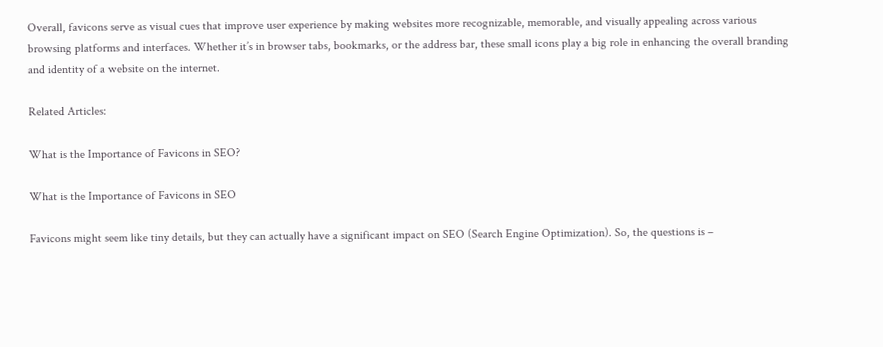Overall, favicons serve as visual cues that improve user experience by making websites more recognizable, memorable, and visually appealing across various browsing platforms and interfaces. Whether it’s in browser tabs, bookmarks, or the address bar, these small icons play a big role in enhancing the overall branding and identity of a website on the internet.

Related Articles:

What is the Importance of Favicons in SEO?

What is the Importance of Favicons in SEO

Favicons might seem like tiny details, but they can actually have a significant impact on SEO (Search Engine Optimization). So, the questions is –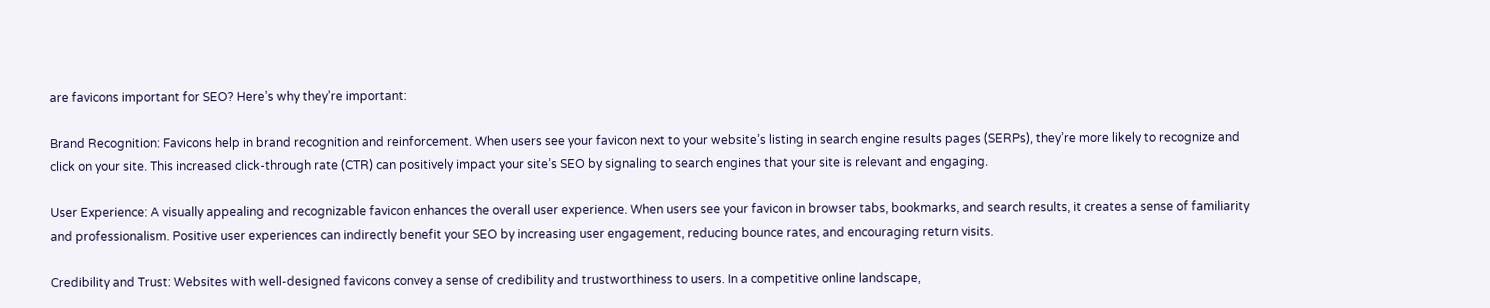are favicons important for SEO? Here’s why they’re important:

Brand Recognition: Favicons help in brand recognition and reinforcement. When users see your favicon next to your website’s listing in search engine results pages (SERPs), they’re more likely to recognize and click on your site. This increased click-through rate (CTR) can positively impact your site’s SEO by signaling to search engines that your site is relevant and engaging.

User Experience: A visually appealing and recognizable favicon enhances the overall user experience. When users see your favicon in browser tabs, bookmarks, and search results, it creates a sense of familiarity and professionalism. Positive user experiences can indirectly benefit your SEO by increasing user engagement, reducing bounce rates, and encouraging return visits.

Credibility and Trust: Websites with well-designed favicons convey a sense of credibility and trustworthiness to users. In a competitive online landscape,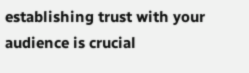establishing trust with your audience is crucial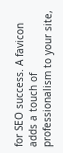for SEO success. A favicon adds a touch of professionalism to your site,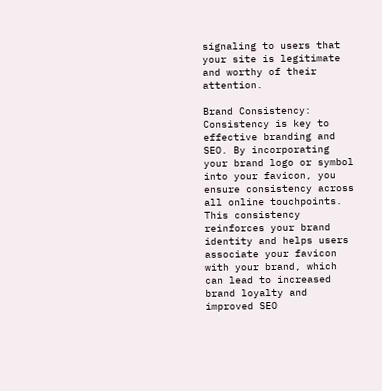signaling to users that your site is legitimate and worthy of their attention.

Brand Consistency: Consistency is key to effective branding and SEO. By incorporating your brand logo or symbol into your favicon, you ensure consistency across all online touchpoints. This consistency reinforces your brand identity and helps users associate your favicon with your brand, which can lead to increased brand loyalty and improved SEO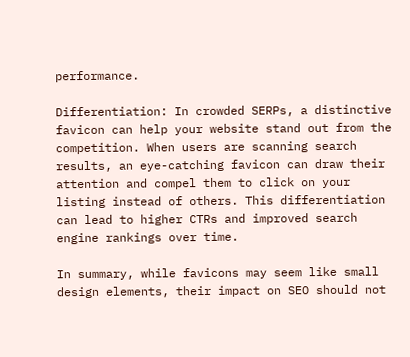performance.

Differentiation: In crowded SERPs, a distinctive favicon can help your website stand out from the competition. When users are scanning search results, an eye-catching favicon can draw their attention and compel them to click on your listing instead of others. This differentiation can lead to higher CTRs and improved search engine rankings over time.

In summary, while favicons may seem like small design elements, their impact on SEO should not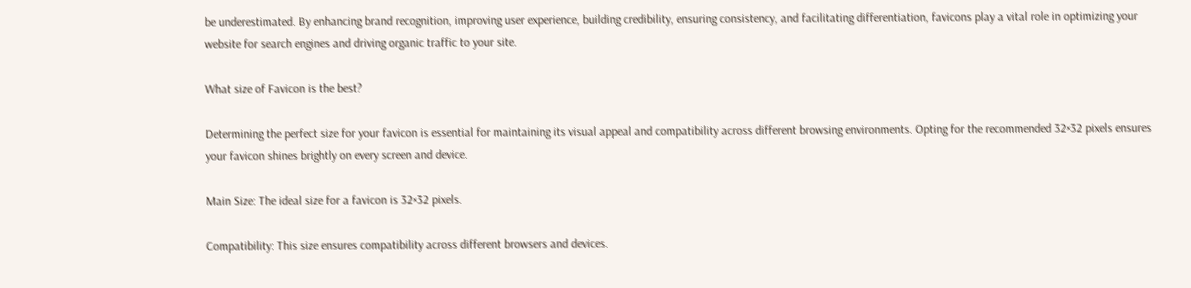be underestimated. By enhancing brand recognition, improving user experience, building credibility, ensuring consistency, and facilitating differentiation, favicons play a vital role in optimizing your website for search engines and driving organic traffic to your site.

What size of Favicon is the best?

Determining the perfect size for your favicon is essential for maintaining its visual appeal and compatibility across different browsing environments. Opting for the recommended 32×32 pixels ensures your favicon shines brightly on every screen and device.

Main Size: The ideal size for a favicon is 32×32 pixels.

Compatibility: This size ensures compatibility across different browsers and devices.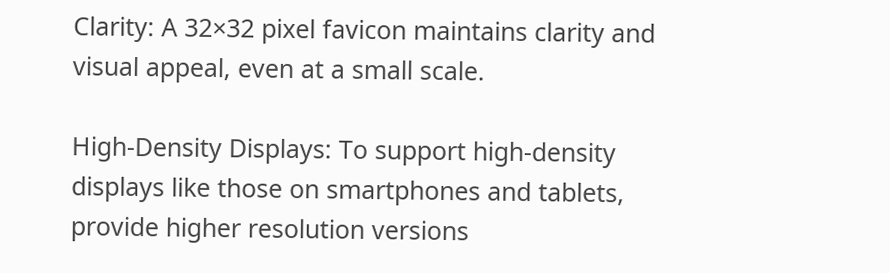Clarity: A 32×32 pixel favicon maintains clarity and visual appeal, even at a small scale.

High-Density Displays: To support high-density displays like those on smartphones and tablets, provide higher resolution versions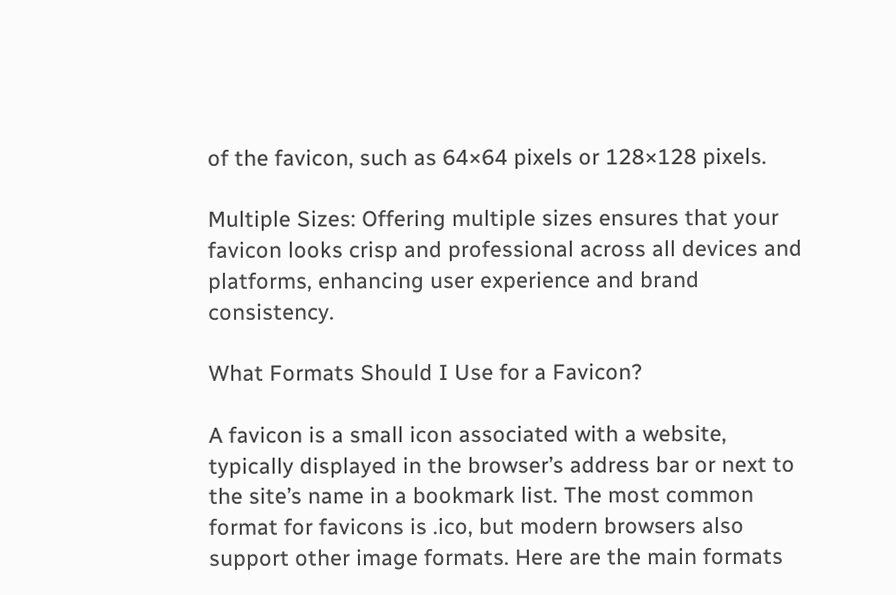of the favicon, such as 64×64 pixels or 128×128 pixels.

Multiple Sizes: Offering multiple sizes ensures that your favicon looks crisp and professional across all devices and platforms, enhancing user experience and brand consistency.

What Formats Should I Use for a Favicon?

A favicon is a small icon associated with a website, typically displayed in the browser’s address bar or next to the site’s name in a bookmark list. The most common format for favicons is .ico, but modern browsers also support other image formats. Here are the main formats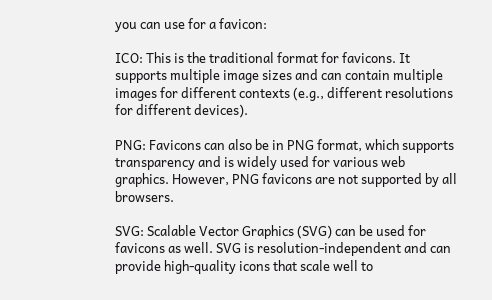you can use for a favicon:

ICO: This is the traditional format for favicons. It supports multiple image sizes and can contain multiple images for different contexts (e.g., different resolutions for different devices).

PNG: Favicons can also be in PNG format, which supports transparency and is widely used for various web graphics. However, PNG favicons are not supported by all browsers.

SVG: Scalable Vector Graphics (SVG) can be used for favicons as well. SVG is resolution-independent and can provide high-quality icons that scale well to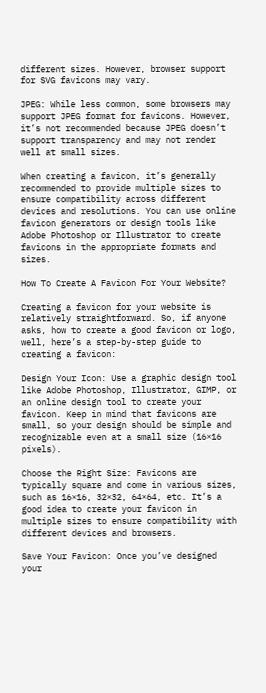different sizes. However, browser support for SVG favicons may vary.

JPEG: While less common, some browsers may support JPEG format for favicons. However, it’s not recommended because JPEG doesn’t support transparency and may not render well at small sizes.

When creating a favicon, it’s generally recommended to provide multiple sizes to ensure compatibility across different devices and resolutions. You can use online favicon generators or design tools like Adobe Photoshop or Illustrator to create favicons in the appropriate formats and sizes.

How To Create A Favicon For Your Website?

Creating a favicon for your website is relatively straightforward. So, if anyone asks, how to create a good favicon or logo, well, here’s a step-by-step guide to creating a favicon:

Design Your Icon: Use a graphic design tool like Adobe Photoshop, Illustrator, GIMP, or an online design tool to create your favicon. Keep in mind that favicons are small, so your design should be simple and recognizable even at a small size (16×16 pixels).

Choose the Right Size: Favicons are typically square and come in various sizes, such as 16×16, 32×32, 64×64, etc. It’s a good idea to create your favicon in multiple sizes to ensure compatibility with different devices and browsers.

Save Your Favicon: Once you’ve designed your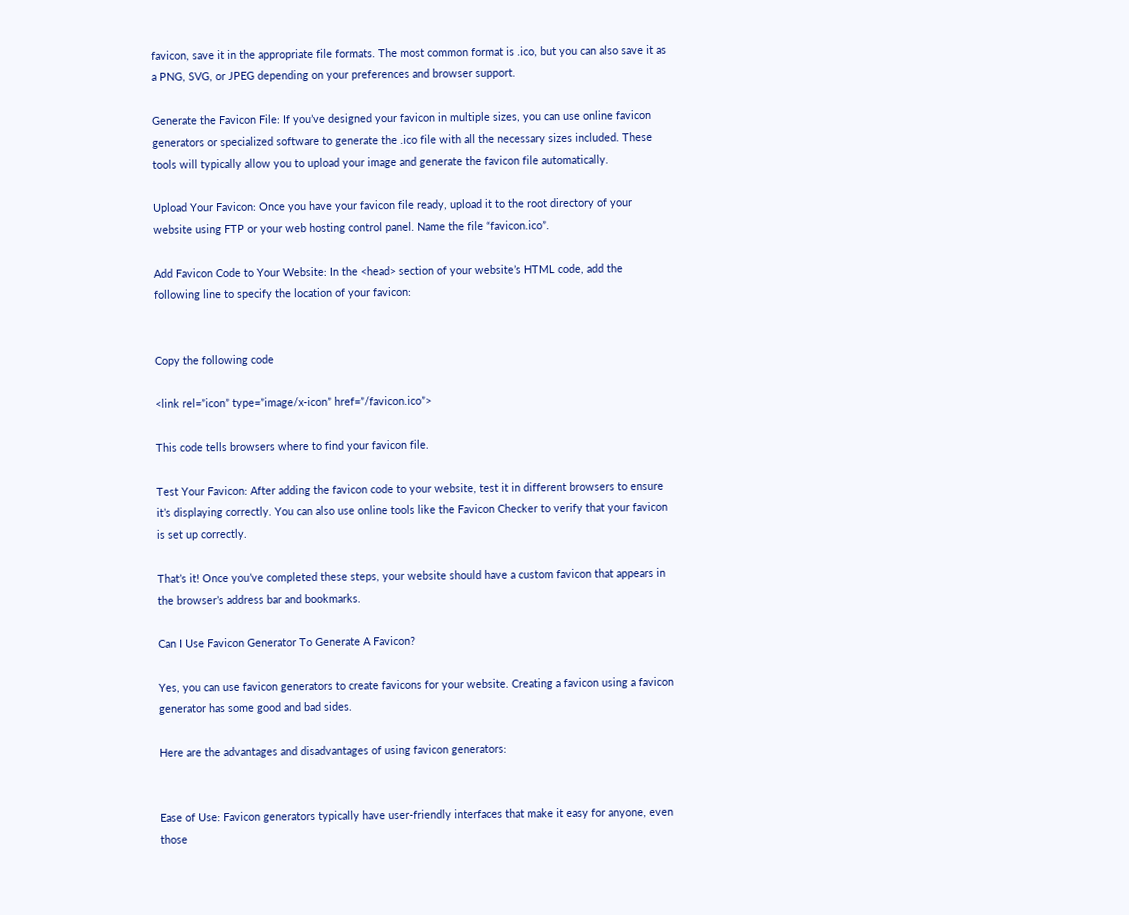favicon, save it in the appropriate file formats. The most common format is .ico, but you can also save it as a PNG, SVG, or JPEG depending on your preferences and browser support.

Generate the Favicon File: If you’ve designed your favicon in multiple sizes, you can use online favicon generators or specialized software to generate the .ico file with all the necessary sizes included. These tools will typically allow you to upload your image and generate the favicon file automatically.

Upload Your Favicon: Once you have your favicon file ready, upload it to the root directory of your website using FTP or your web hosting control panel. Name the file “favicon.ico”.

Add Favicon Code to Your Website: In the <head> section of your website’s HTML code, add the following line to specify the location of your favicon:


Copy the following code

<link rel=”icon” type=”image/x-icon” href=”/favicon.ico”>

This code tells browsers where to find your favicon file.

Test Your Favicon: After adding the favicon code to your website, test it in different browsers to ensure it’s displaying correctly. You can also use online tools like the Favicon Checker to verify that your favicon is set up correctly.

That’s it! Once you’ve completed these steps, your website should have a custom favicon that appears in the browser’s address bar and bookmarks.

Can I Use Favicon Generator To Generate A Favicon?

Yes, you can use favicon generators to create favicons for your website. Creating a favicon using a favicon generator has some good and bad sides.

Here are the advantages and disadvantages of using favicon generators:


Ease of Use: Favicon generators typically have user-friendly interfaces that make it easy for anyone, even those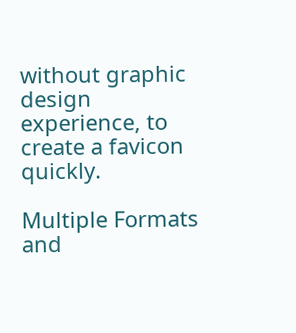without graphic design experience, to create a favicon quickly.

Multiple Formats and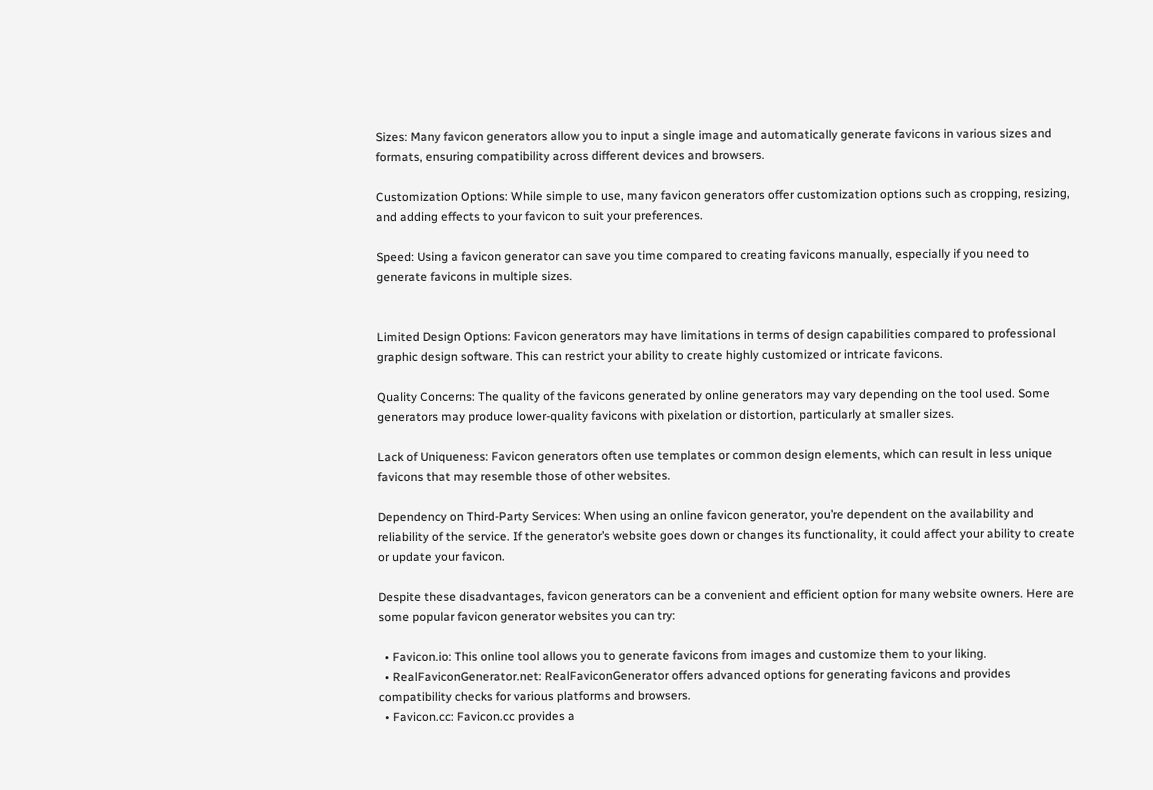Sizes: Many favicon generators allow you to input a single image and automatically generate favicons in various sizes and formats, ensuring compatibility across different devices and browsers.

Customization Options: While simple to use, many favicon generators offer customization options such as cropping, resizing, and adding effects to your favicon to suit your preferences.

Speed: Using a favicon generator can save you time compared to creating favicons manually, especially if you need to generate favicons in multiple sizes.


Limited Design Options: Favicon generators may have limitations in terms of design capabilities compared to professional graphic design software. This can restrict your ability to create highly customized or intricate favicons.

Quality Concerns: The quality of the favicons generated by online generators may vary depending on the tool used. Some generators may produce lower-quality favicons with pixelation or distortion, particularly at smaller sizes.

Lack of Uniqueness: Favicon generators often use templates or common design elements, which can result in less unique favicons that may resemble those of other websites.

Dependency on Third-Party Services: When using an online favicon generator, you’re dependent on the availability and reliability of the service. If the generator’s website goes down or changes its functionality, it could affect your ability to create or update your favicon.

Despite these disadvantages, favicon generators can be a convenient and efficient option for many website owners. Here are some popular favicon generator websites you can try:

  • Favicon.io: This online tool allows you to generate favicons from images and customize them to your liking.
  • RealFaviconGenerator.net: RealFaviconGenerator offers advanced options for generating favicons and provides compatibility checks for various platforms and browsers.
  • Favicon.cc: Favicon.cc provides a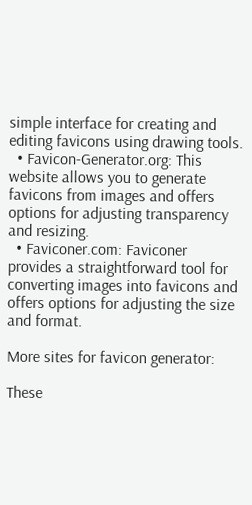simple interface for creating and editing favicons using drawing tools.
  • Favicon-Generator.org: This website allows you to generate favicons from images and offers options for adjusting transparency and resizing.
  • Faviconer.com: Faviconer provides a straightforward tool for converting images into favicons and offers options for adjusting the size and format.

More sites for favicon generator:

These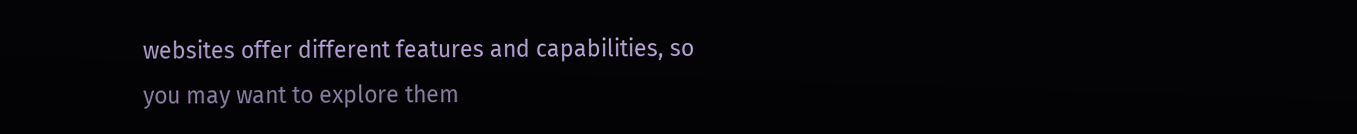websites offer different features and capabilities, so you may want to explore them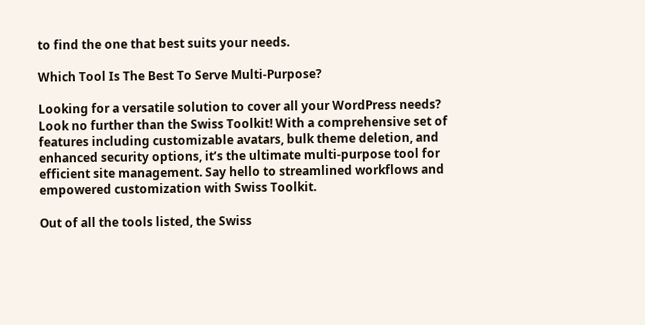to find the one that best suits your needs.

Which Tool Is The Best To Serve Multi-Purpose?

Looking for a versatile solution to cover all your WordPress needs? Look no further than the Swiss Toolkit! With a comprehensive set of features including customizable avatars, bulk theme deletion, and enhanced security options, it’s the ultimate multi-purpose tool for efficient site management. Say hello to streamlined workflows and empowered customization with Swiss Toolkit.

Out of all the tools listed, the Swiss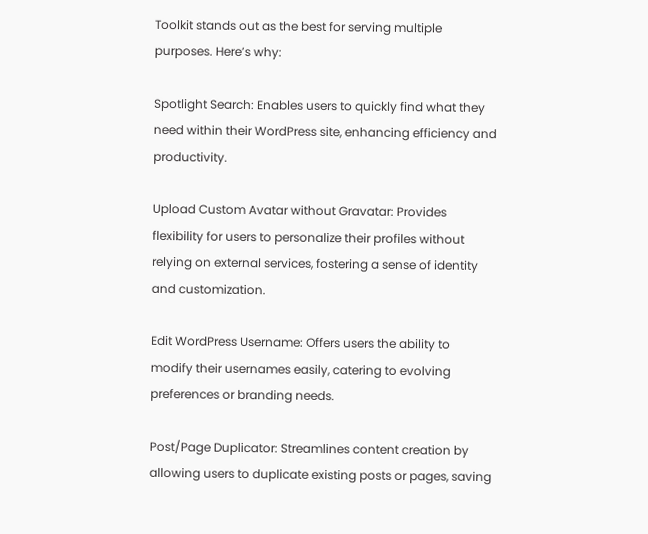Toolkit stands out as the best for serving multiple purposes. Here’s why:

Spotlight Search: Enables users to quickly find what they need within their WordPress site, enhancing efficiency and productivity.

Upload Custom Avatar without Gravatar: Provides flexibility for users to personalize their profiles without relying on external services, fostering a sense of identity and customization.

Edit WordPress Username: Offers users the ability to modify their usernames easily, catering to evolving preferences or branding needs.

Post/Page Duplicator: Streamlines content creation by allowing users to duplicate existing posts or pages, saving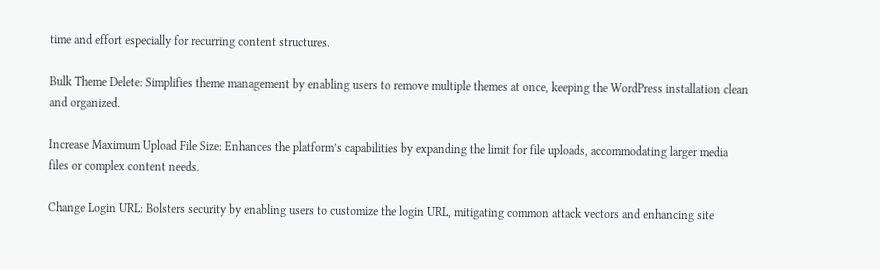time and effort especially for recurring content structures.

Bulk Theme Delete: Simplifies theme management by enabling users to remove multiple themes at once, keeping the WordPress installation clean and organized.

Increase Maximum Upload File Size: Enhances the platform’s capabilities by expanding the limit for file uploads, accommodating larger media files or complex content needs.

Change Login URL: Bolsters security by enabling users to customize the login URL, mitigating common attack vectors and enhancing site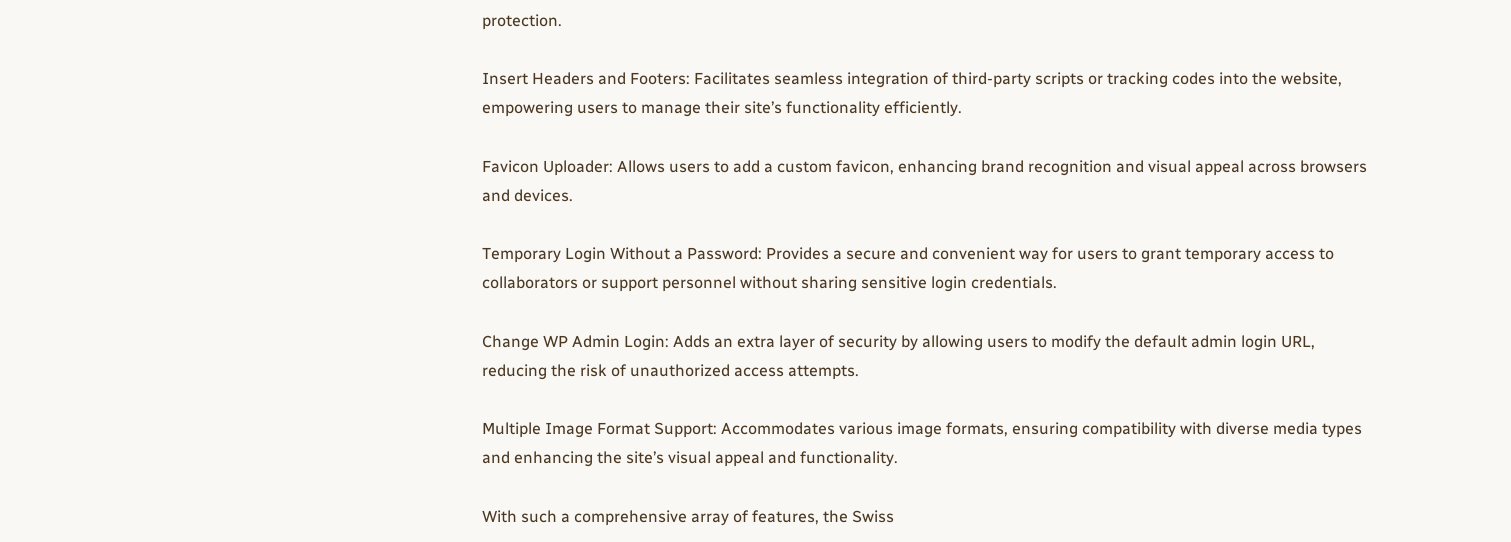protection.

Insert Headers and Footers: Facilitates seamless integration of third-party scripts or tracking codes into the website, empowering users to manage their site’s functionality efficiently.

Favicon Uploader: Allows users to add a custom favicon, enhancing brand recognition and visual appeal across browsers and devices.

Temporary Login Without a Password: Provides a secure and convenient way for users to grant temporary access to collaborators or support personnel without sharing sensitive login credentials.

Change WP Admin Login: Adds an extra layer of security by allowing users to modify the default admin login URL, reducing the risk of unauthorized access attempts.

Multiple Image Format Support: Accommodates various image formats, ensuring compatibility with diverse media types and enhancing the site’s visual appeal and functionality.

With such a comprehensive array of features, the Swiss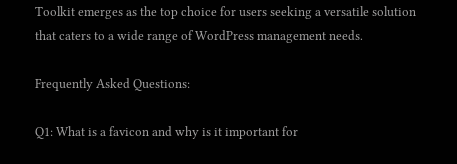Toolkit emerges as the top choice for users seeking a versatile solution that caters to a wide range of WordPress management needs.

Frequently Asked Questions:

Q1: What is a favicon and why is it important for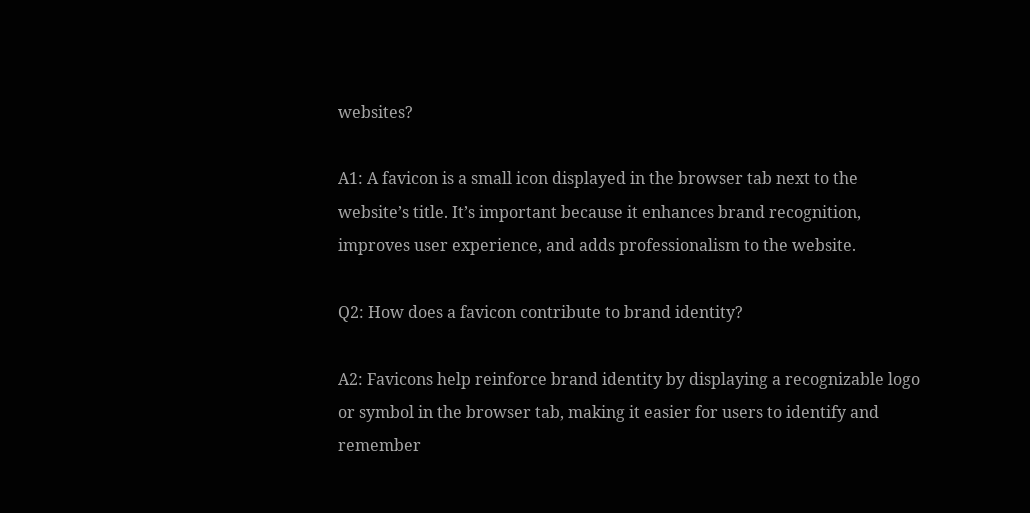websites?

A1: A favicon is a small icon displayed in the browser tab next to the website’s title. It’s important because it enhances brand recognition, improves user experience, and adds professionalism to the website.

Q2: How does a favicon contribute to brand identity?

A2: Favicons help reinforce brand identity by displaying a recognizable logo or symbol in the browser tab, making it easier for users to identify and remember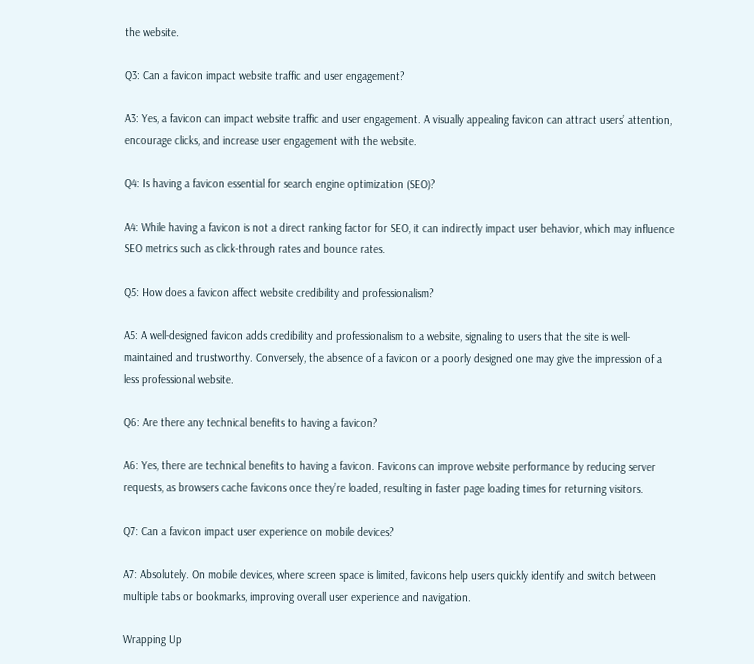the website.

Q3: Can a favicon impact website traffic and user engagement?

A3: Yes, a favicon can impact website traffic and user engagement. A visually appealing favicon can attract users’ attention, encourage clicks, and increase user engagement with the website.

Q4: Is having a favicon essential for search engine optimization (SEO)?

A4: While having a favicon is not a direct ranking factor for SEO, it can indirectly impact user behavior, which may influence SEO metrics such as click-through rates and bounce rates.

Q5: How does a favicon affect website credibility and professionalism?

A5: A well-designed favicon adds credibility and professionalism to a website, signaling to users that the site is well-maintained and trustworthy. Conversely, the absence of a favicon or a poorly designed one may give the impression of a less professional website.

Q6: Are there any technical benefits to having a favicon?

A6: Yes, there are technical benefits to having a favicon. Favicons can improve website performance by reducing server requests, as browsers cache favicons once they’re loaded, resulting in faster page loading times for returning visitors.

Q7: Can a favicon impact user experience on mobile devices?

A7: Absolutely. On mobile devices, where screen space is limited, favicons help users quickly identify and switch between multiple tabs or bookmarks, improving overall user experience and navigation.

Wrapping Up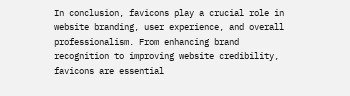In conclusion, favicons play a crucial role in website branding, user experience, and overall professionalism. From enhancing brand recognition to improving website credibility, favicons are essential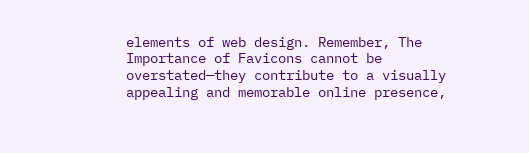elements of web design. Remember, The Importance of Favicons cannot be overstated—they contribute to a visually appealing and memorable online presence,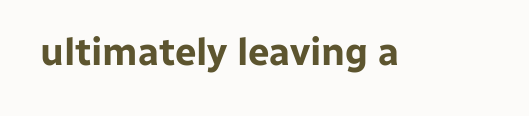ultimately leaving a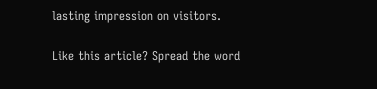lasting impression on visitors.

Like this article? Spread the word